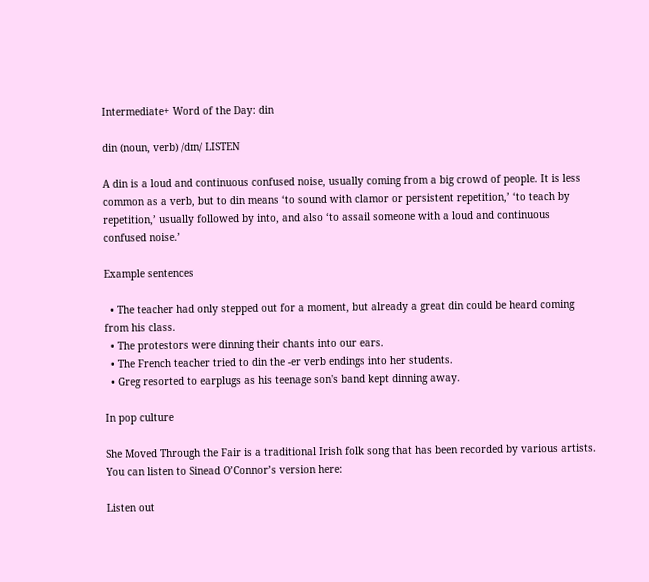Intermediate+ Word of the Day: din

din (noun, verb) /dɪn/ LISTEN

A din is a loud and continuous confused noise, usually coming from a big crowd of people. It is less common as a verb, but to din means ‘to sound with clamor or persistent repetition,’ ‘to teach by repetition,’ usually followed by into, and also ‘to assail someone with a loud and continuous confused noise.’

Example sentences

  • The teacher had only stepped out for a moment, but already a great din could be heard coming from his class.
  • The protestors were dinning their chants into our ears.
  • The French teacher tried to din the -er verb endings into her students.
  • Greg resorted to earplugs as his teenage son's band kept dinning away.

In pop culture

She Moved Through the Fair is a traditional Irish folk song that has been recorded by various artists. You can listen to Sinead O’Connor’s version here:

Listen out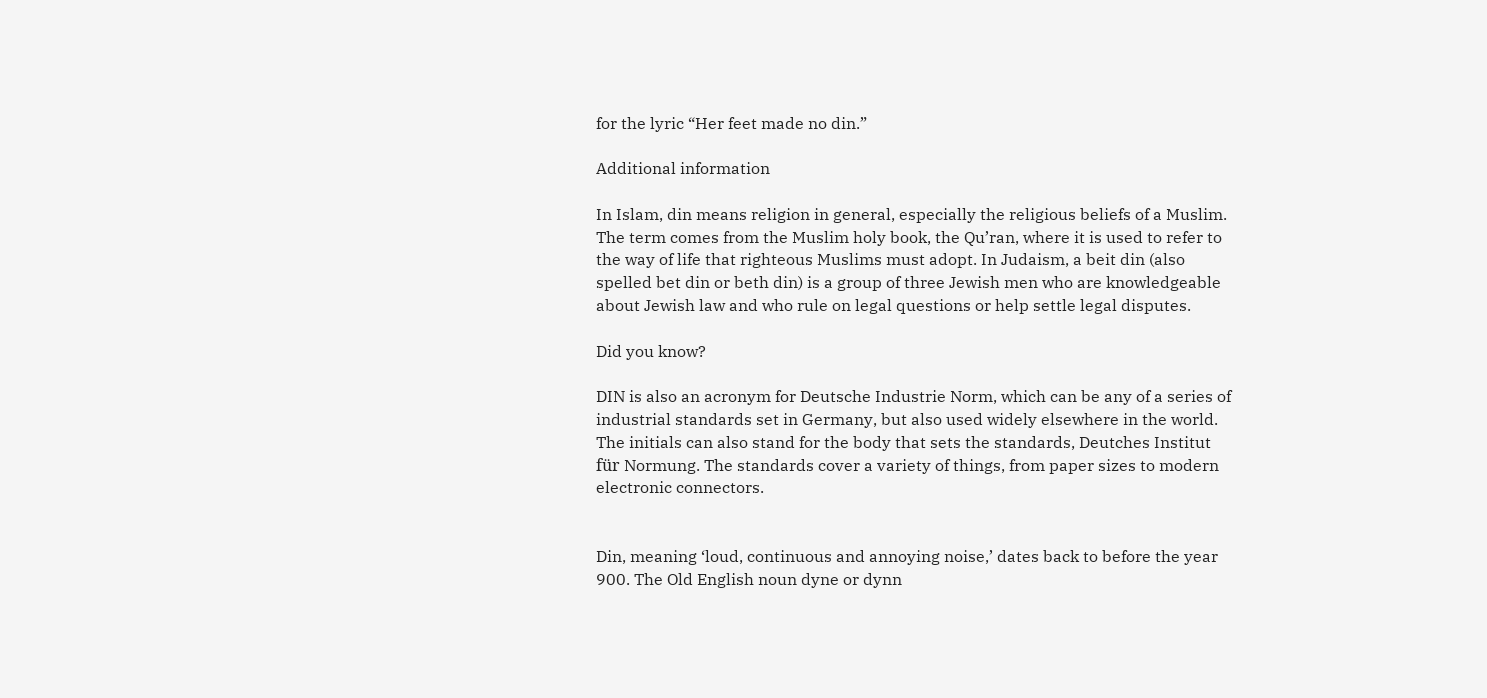for the lyric “Her feet made no din.”

Additional information

In Islam, din means religion in general, especially the religious beliefs of a Muslim. The term comes from the Muslim holy book, the Qu’ran, where it is used to refer to the way of life that righteous Muslims must adopt. In Judaism, a beit din (also spelled bet din or beth din) is a group of three Jewish men who are knowledgeable about Jewish law and who rule on legal questions or help settle legal disputes.

Did you know?

DIN is also an acronym for Deutsche Industrie Norm, which can be any of a series of industrial standards set in Germany, but also used widely elsewhere in the world. The initials can also stand for the body that sets the standards, Deutches Institut für Normung. The standards cover a variety of things, from paper sizes to modern electronic connectors.


Din, meaning ‘loud, continuous and annoying noise,’ dates back to before the year 900. The Old English noun dyne or dynn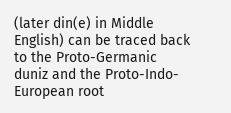(later din(e) in Middle English) can be traced back to the Proto-Germanic duniz and the Proto-Indo-European root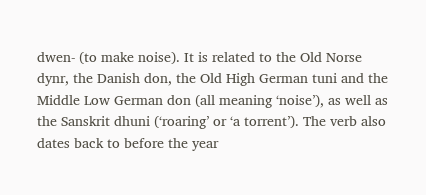dwen- (to make noise). It is related to the Old Norse dynr, the Danish don, the Old High German tuni and the Middle Low German don (all meaning ‘noise’), as well as the Sanskrit dhuni (‘roaring’ or ‘a torrent’). The verb also dates back to before the year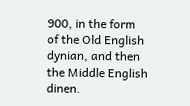900, in the form of the Old English dynian, and then the Middle English dinen.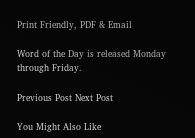Print Friendly, PDF & Email

Word of the Day is released Monday through Friday.

Previous Post Next Post

You Might Also Like